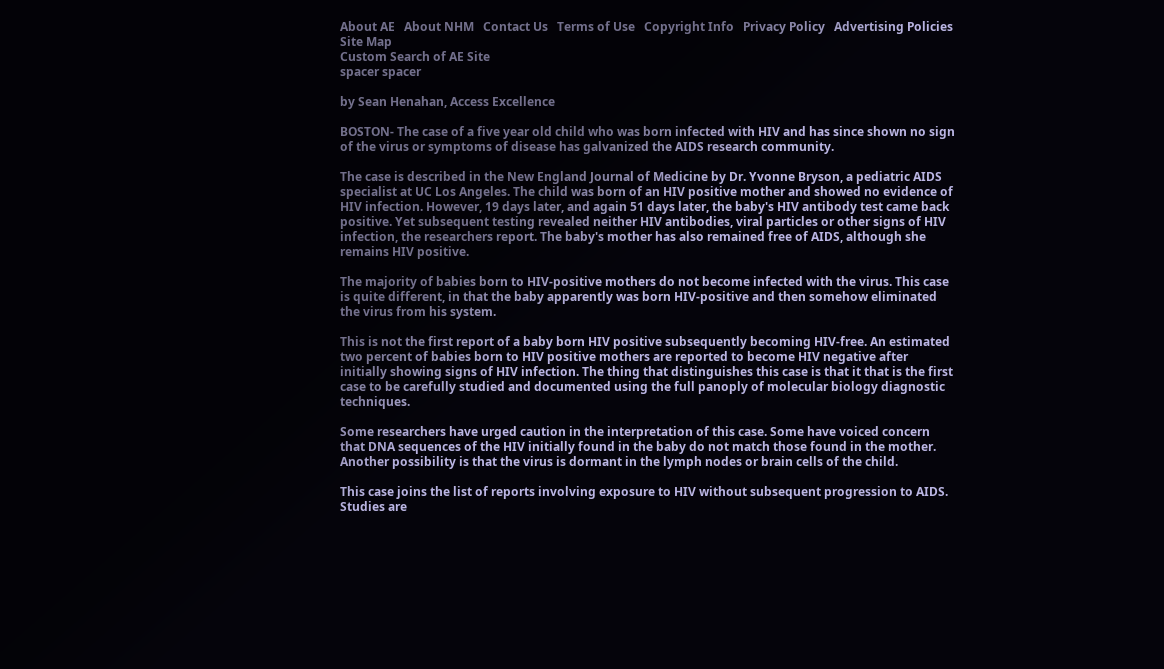About AE   About NHM   Contact Us   Terms of Use   Copyright Info   Privacy Policy   Advertising Policies   Site Map
Custom Search of AE Site
spacer spacer

by Sean Henahan, Access Excellence

BOSTON- The case of a five year old child who was born infected with HIV and has since shown no sign of the virus or symptoms of disease has galvanized the AIDS research community.

The case is described in the New England Journal of Medicine by Dr. Yvonne Bryson, a pediatric AIDS specialist at UC Los Angeles. The child was born of an HIV positive mother and showed no evidence of HIV infection. However, 19 days later, and again 51 days later, the baby's HIV antibody test came back positive. Yet subsequent testing revealed neither HIV antibodies, viral particles or other signs of HIV infection, the researchers report. The baby's mother has also remained free of AIDS, although she remains HIV positive.

The majority of babies born to HIV-positive mothers do not become infected with the virus. This case is quite different, in that the baby apparently was born HIV-positive and then somehow eliminated the virus from his system.

This is not the first report of a baby born HIV positive subsequently becoming HIV-free. An estimated two percent of babies born to HIV positive mothers are reported to become HIV negative after initially showing signs of HIV infection. The thing that distinguishes this case is that it that is the first case to be carefully studied and documented using the full panoply of molecular biology diagnostic techniques.

Some researchers have urged caution in the interpretation of this case. Some have voiced concern that DNA sequences of the HIV initially found in the baby do not match those found in the mother. Another possibility is that the virus is dormant in the lymph nodes or brain cells of the child.

This case joins the list of reports involving exposure to HIV without subsequent progression to AIDS. Studies are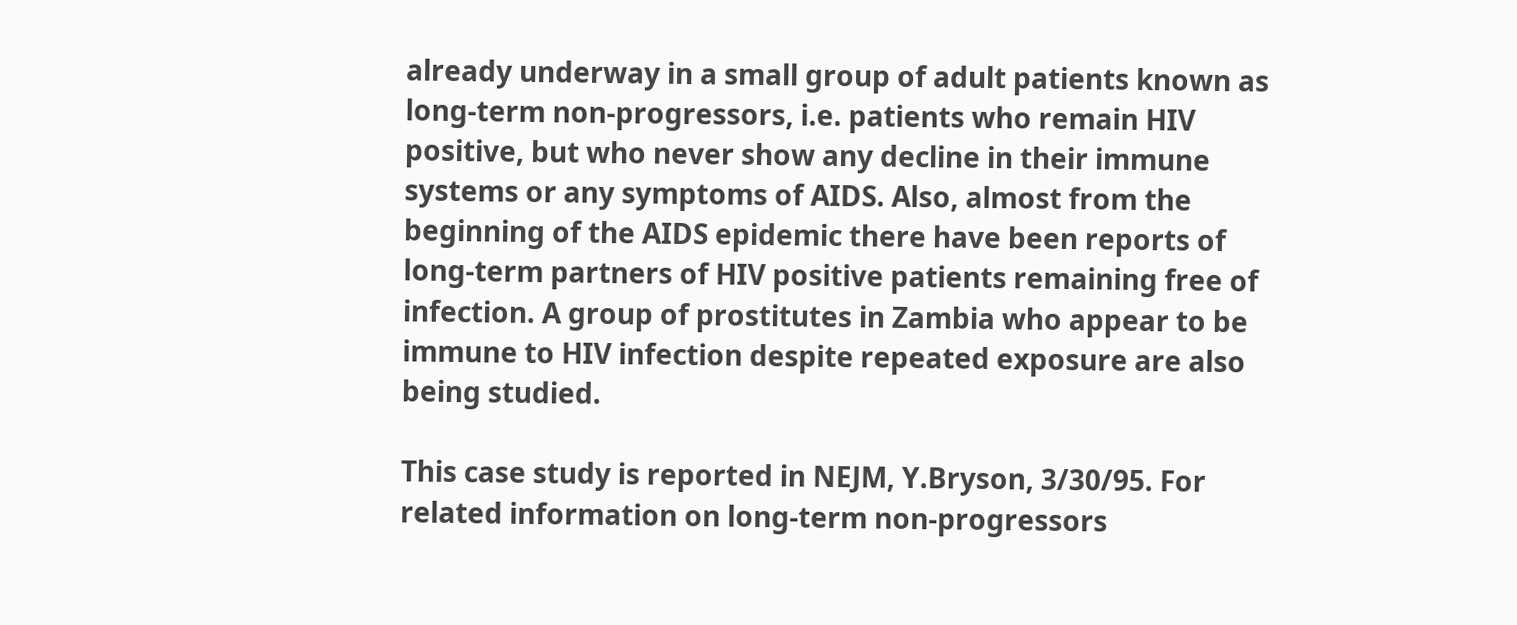already underway in a small group of adult patients known as long-term non-progressors, i.e. patients who remain HIV positive, but who never show any decline in their immune systems or any symptoms of AIDS. Also, almost from the beginning of the AIDS epidemic there have been reports of long-term partners of HIV positive patients remaining free of infection. A group of prostitutes in Zambia who appear to be immune to HIV infection despite repeated exposure are also being studied.

This case study is reported in NEJM, Y.Bryson, 3/30/95. For related information on long-term non-progressors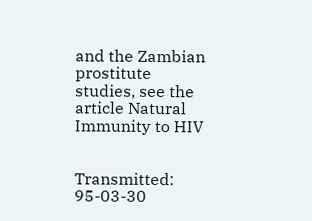and the Zambian prostitute studies, see the article Natural Immunity to HIV


Transmitted: 95-03-30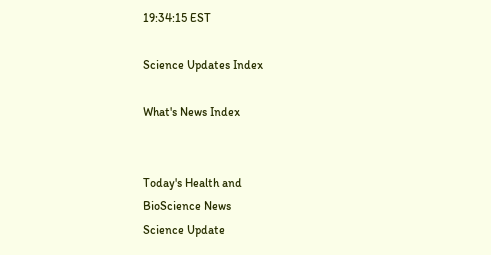19:34:15 EST

Science Updates Index

What's News Index


Today's Health and
BioScience News
Science Update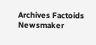Archives Factoids Newsmaker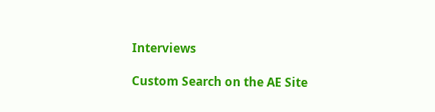Interviews

Custom Search on the AE Site